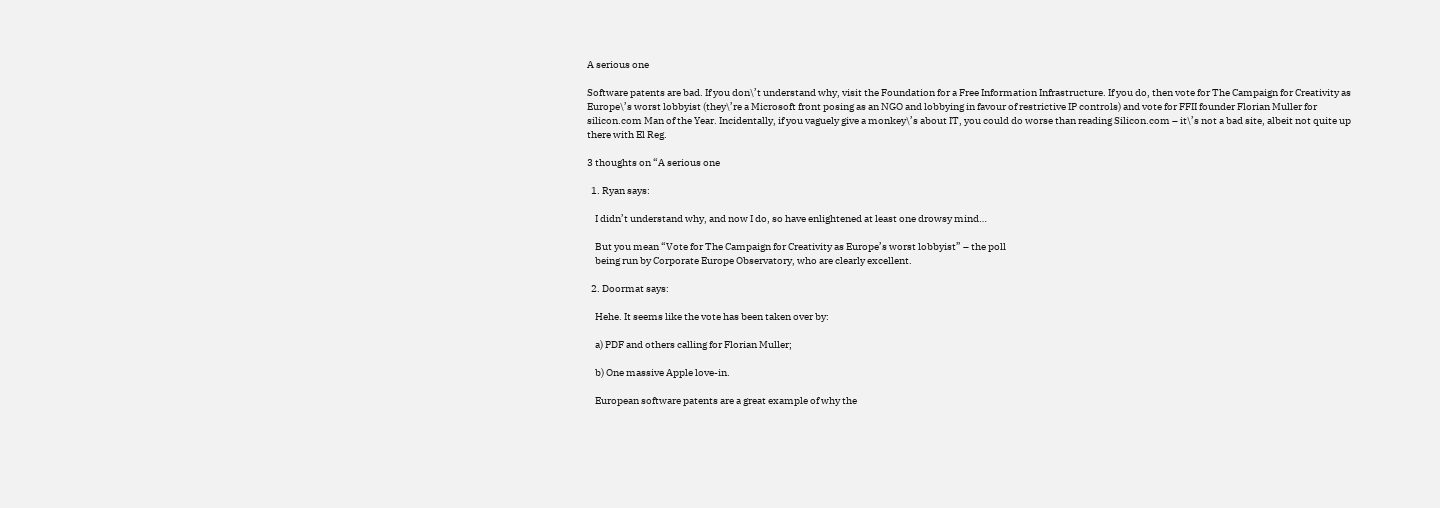A serious one

Software patents are bad. If you don\’t understand why, visit the Foundation for a Free Information Infrastructure. If you do, then vote for The Campaign for Creativity as Europe\’s worst lobbyist (they\’re a Microsoft front posing as an NGO and lobbying in favour of restrictive IP controls) and vote for FFII founder Florian Muller for silicon.com Man of the Year. Incidentally, if you vaguely give a monkey\’s about IT, you could do worse than reading Silicon.com – it\’s not a bad site, albeit not quite up there with El Reg.

3 thoughts on “A serious one

  1. Ryan says:

    I didn’t understand why, and now I do, so have enlightened at least one drowsy mind…

    But you mean “Vote for The Campaign for Creativity as Europe’s worst lobbyist” – the poll
    being run by Corporate Europe Observatory, who are clearly excellent.

  2. Doormat says:

    Hehe. It seems like the vote has been taken over by:

    a) PDF and others calling for Florian Muller;

    b) One massive Apple love-in.

    European software patents are a great example of why the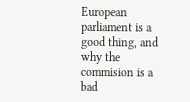European parliament is a good thing, and why the commision is a bad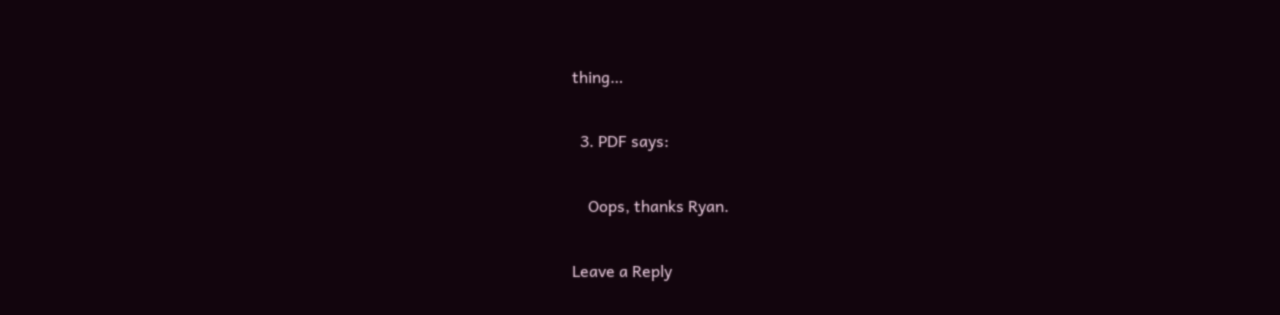thing…

  3. PDF says:

    Oops, thanks Ryan.

Leave a Reply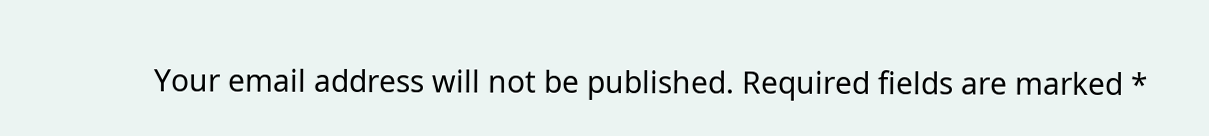Your email address will not be published. Required fields are marked *